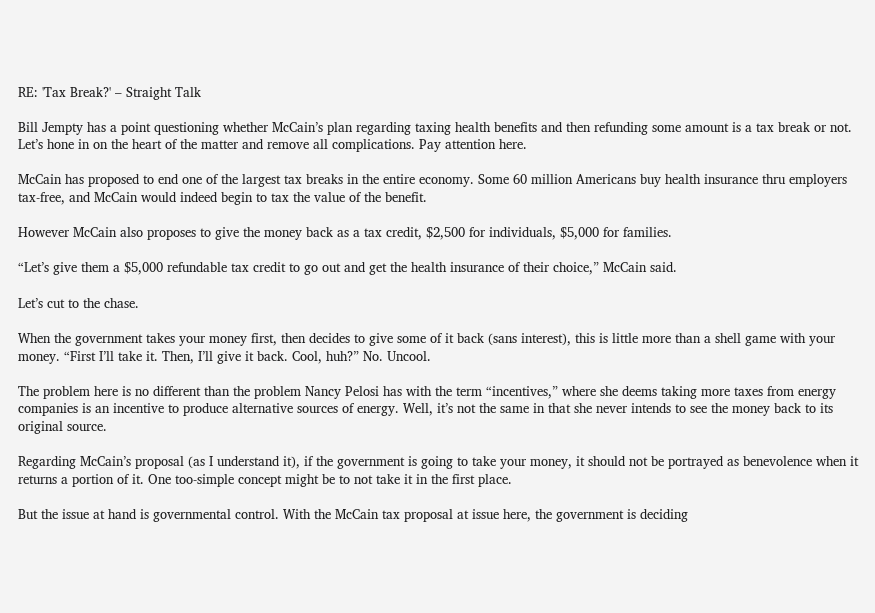RE: 'Tax Break?' – Straight Talk

Bill Jempty has a point questioning whether McCain’s plan regarding taxing health benefits and then refunding some amount is a tax break or not. Let’s hone in on the heart of the matter and remove all complications. Pay attention here.

McCain has proposed to end one of the largest tax breaks in the entire economy. Some 60 million Americans buy health insurance thru employers tax-free, and McCain would indeed begin to tax the value of the benefit.

However McCain also proposes to give the money back as a tax credit, $2,500 for individuals, $5,000 for families.

“Let’s give them a $5,000 refundable tax credit to go out and get the health insurance of their choice,” McCain said.

Let’s cut to the chase.

When the government takes your money first, then decides to give some of it back (sans interest), this is little more than a shell game with your money. “First I’ll take it. Then, I’ll give it back. Cool, huh?” No. Uncool.

The problem here is no different than the problem Nancy Pelosi has with the term “incentives,” where she deems taking more taxes from energy companies is an incentive to produce alternative sources of energy. Well, it’s not the same in that she never intends to see the money back to its original source.

Regarding McCain’s proposal (as I understand it), if the government is going to take your money, it should not be portrayed as benevolence when it returns a portion of it. One too-simple concept might be to not take it in the first place.

But the issue at hand is governmental control. With the McCain tax proposal at issue here, the government is deciding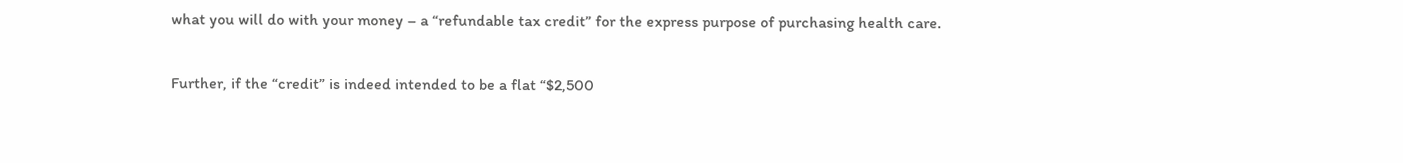what you will do with your money – a “refundable tax credit” for the express purpose of purchasing health care.

Further, if the “credit” is indeed intended to be a flat “$2,500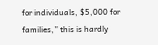for individuals, $5,000 for families,” this is hardly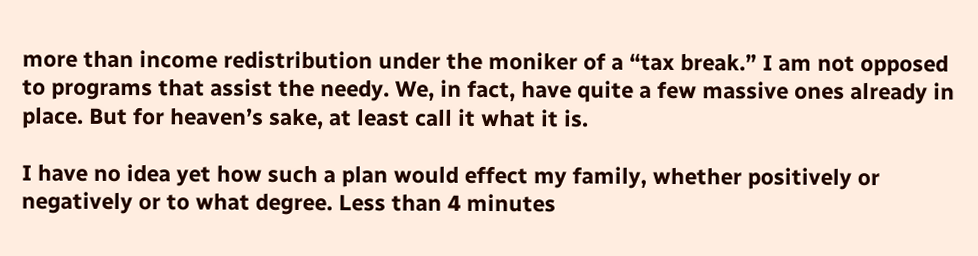more than income redistribution under the moniker of a “tax break.” I am not opposed to programs that assist the needy. We, in fact, have quite a few massive ones already in place. But for heaven’s sake, at least call it what it is.

I have no idea yet how such a plan would effect my family, whether positively or negatively or to what degree. Less than 4 minutes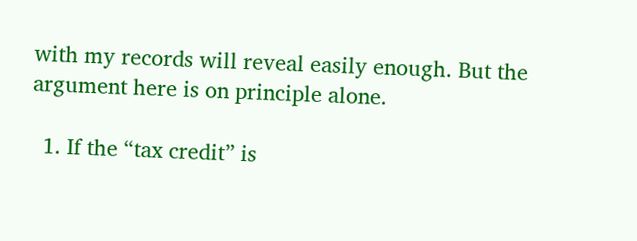with my records will reveal easily enough. But the argument here is on principle alone.

  1. If the “tax credit” is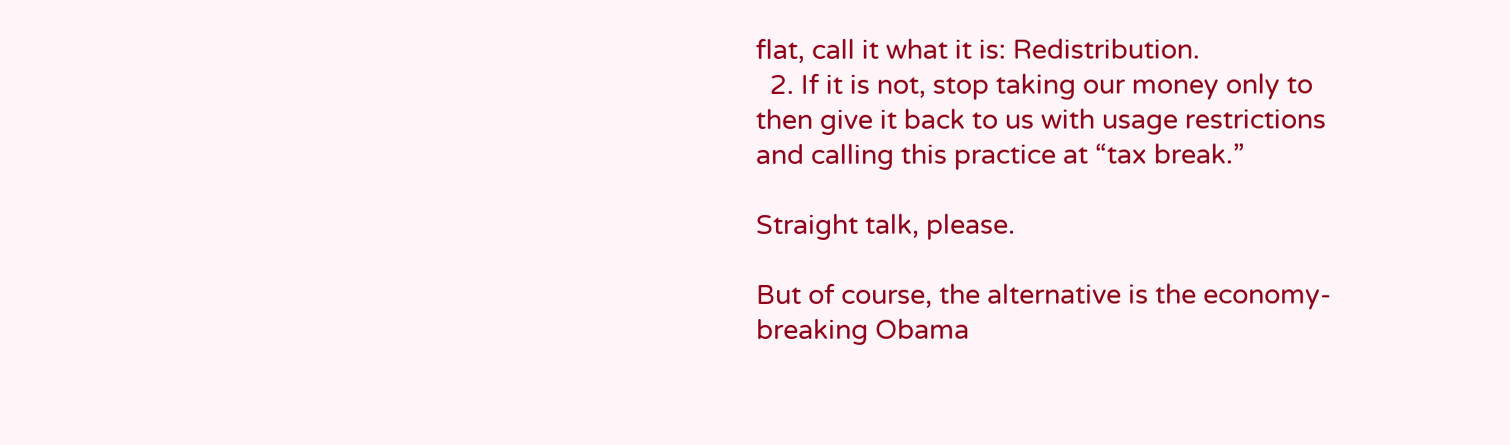flat, call it what it is: Redistribution.
  2. If it is not, stop taking our money only to then give it back to us with usage restrictions and calling this practice at “tax break.”

Straight talk, please.

But of course, the alternative is the economy-breaking Obama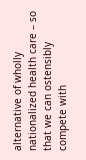alternative of wholly nationalized health care – so that we can ostensibly compete with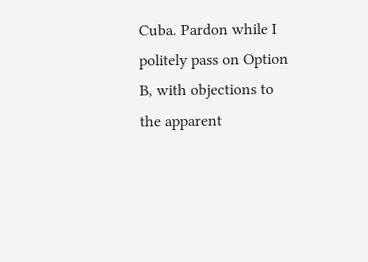Cuba. Pardon while I politely pass on Option B, with objections to the apparent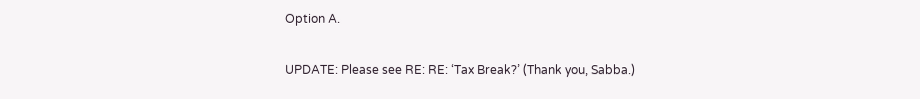Option A.

UPDATE: Please see RE: RE: ‘Tax Break?’ (Thank you, Sabba.)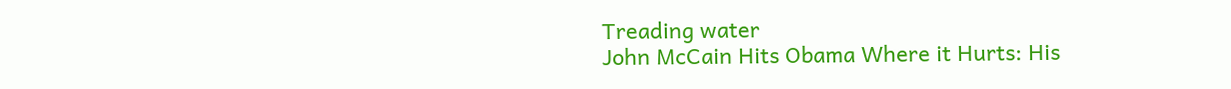Treading water
John McCain Hits Obama Where it Hurts: His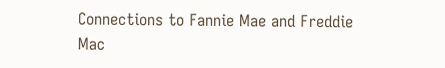Connections to Fannie Mae and Freddie Mac